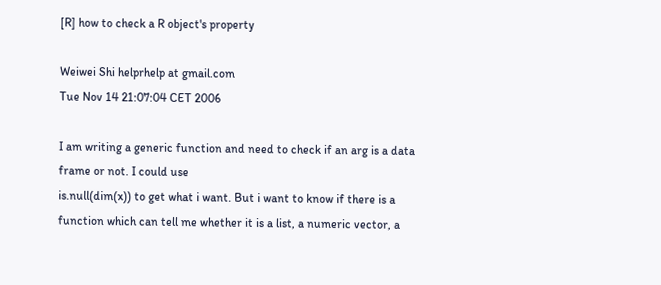[R] how to check a R object's property

Weiwei Shi helprhelp at gmail.com
Tue Nov 14 21:07:04 CET 2006

I am writing a generic function and need to check if an arg is a data
frame or not. I could use
is.null(dim(x)) to get what i want. But i want to know if there is a
function which can tell me whether it is a list, a numeric vector, a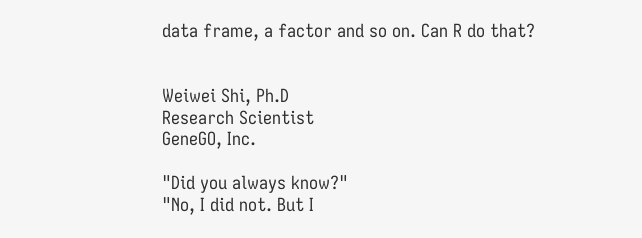data frame, a factor and so on. Can R do that?


Weiwei Shi, Ph.D
Research Scientist
GeneGO, Inc.

"Did you always know?"
"No, I did not. But I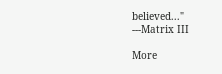believed..."
---Matrix III

More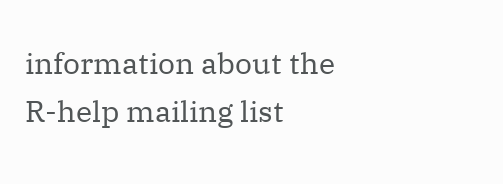information about the R-help mailing list